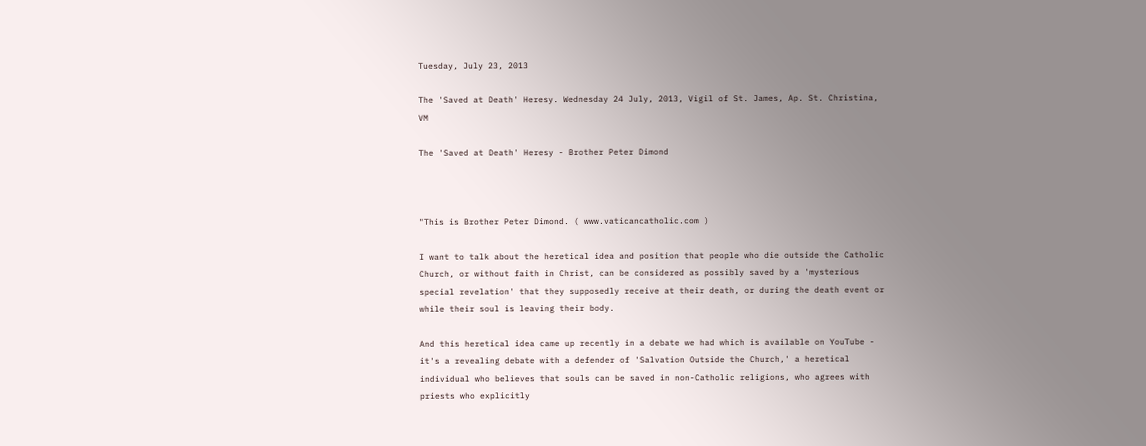Tuesday, July 23, 2013

The 'Saved at Death' Heresy. Wednesday 24 July, 2013, Vigil of St. James, Ap. St. Christina, VM

The 'Saved at Death' Heresy - Brother Peter Dimond



"This is Brother Peter Dimond. ( www.vaticancatholic.com )

I want to talk about the heretical idea and position that people who die outside the Catholic Church, or without faith in Christ, can be considered as possibly saved by a 'mysterious special revelation' that they supposedly receive at their death, or during the death event or while their soul is leaving their body.

And this heretical idea came up recently in a debate we had which is available on YouTube - it's a revealing debate with a defender of 'Salvation Outside the Church,' a heretical individual who believes that souls can be saved in non-Catholic religions, who agrees with priests who explicitly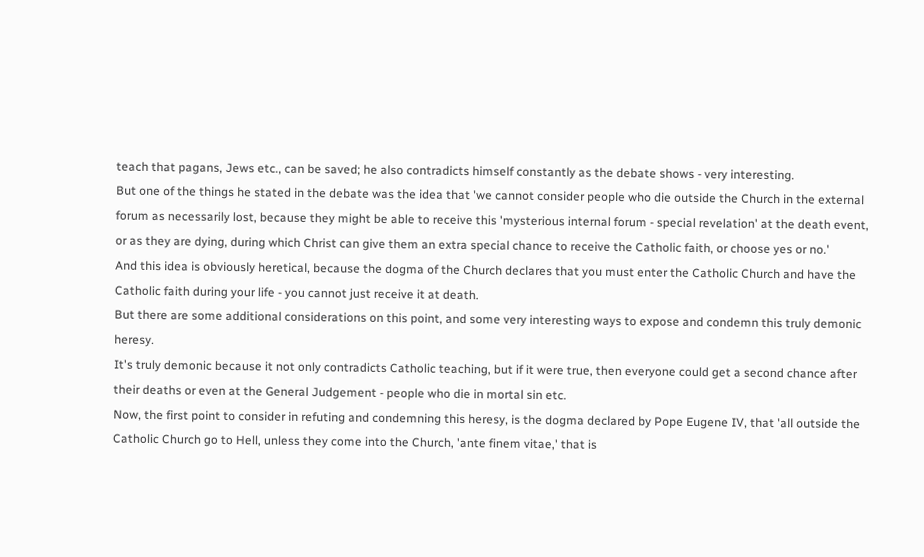teach that pagans, Jews etc., can be saved; he also contradicts himself constantly as the debate shows - very interesting.
But one of the things he stated in the debate was the idea that 'we cannot consider people who die outside the Church in the external forum as necessarily lost, because they might be able to receive this 'mysterious internal forum - special revelation' at the death event, or as they are dying, during which Christ can give them an extra special chance to receive the Catholic faith, or choose yes or no.'
And this idea is obviously heretical, because the dogma of the Church declares that you must enter the Catholic Church and have the Catholic faith during your life - you cannot just receive it at death.
But there are some additional considerations on this point, and some very interesting ways to expose and condemn this truly demonic heresy.
It's truly demonic because it not only contradicts Catholic teaching, but if it were true, then everyone could get a second chance after their deaths or even at the General Judgement - people who die in mortal sin etc.
Now, the first point to consider in refuting and condemning this heresy, is the dogma declared by Pope Eugene IV, that 'all outside the Catholic Church go to Hell, unless they come into the Church, 'ante finem vitae,' that is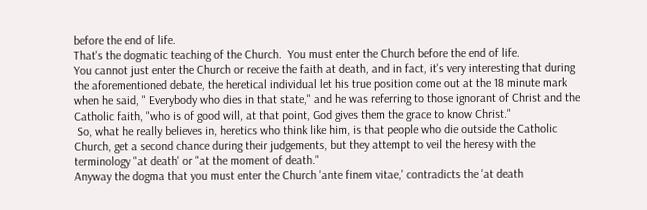before the end of life.
That's the dogmatic teaching of the Church.  You must enter the Church before the end of life.
You cannot just enter the Church or receive the faith at death, and in fact, it's very interesting that during the aforementioned debate, the heretical individual let his true position come out at the 18 minute mark when he said, " Everybody who dies in that state," and he was referring to those ignorant of Christ and the Catholic faith, "who is of good will, at that point, God gives them the grace to know Christ."
 So, what he really believes in, heretics who think like him, is that people who die outside the Catholic Church, get a second chance during their judgements, but they attempt to veil the heresy with the terminology "at death' or "at the moment of death."
Anyway the dogma that you must enter the Church 'ante finem vitae,' contradicts the 'at death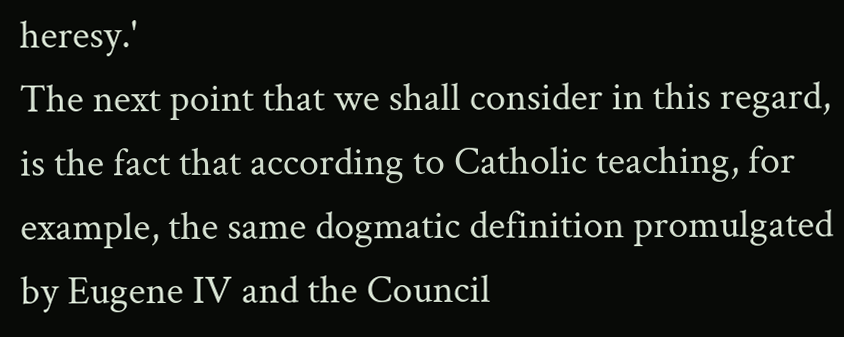heresy.'
The next point that we shall consider in this regard, is the fact that according to Catholic teaching, for example, the same dogmatic definition promulgated by Eugene IV and the Council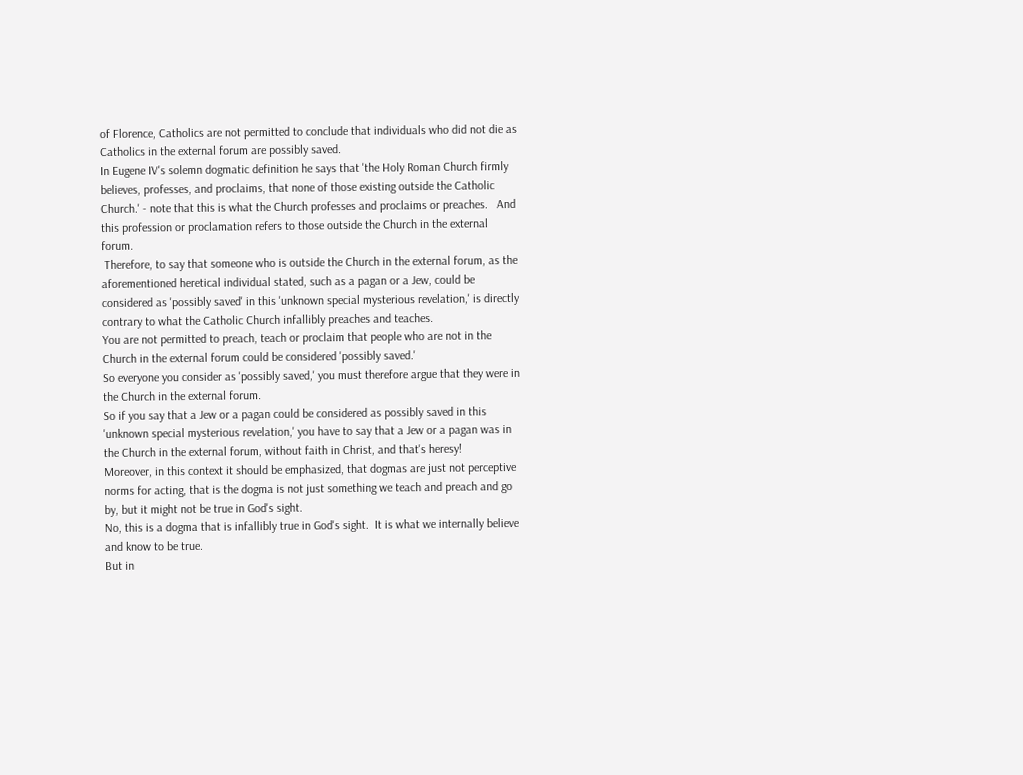of Florence, Catholics are not permitted to conclude that individuals who did not die as Catholics in the external forum are possibly saved.
In Eugene IV's solemn dogmatic definition he says that 'the Holy Roman Church firmly believes, professes, and proclaims, that none of those existing outside the Catholic Church.' - note that this is what the Church professes and proclaims or preaches.   And this profession or proclamation refers to those outside the Church in the external forum.
 Therefore, to say that someone who is outside the Church in the external forum, as the aforementioned heretical individual stated, such as a pagan or a Jew, could be considered as 'possibly saved' in this 'unknown special mysterious revelation,' is directly contrary to what the Catholic Church infallibly preaches and teaches.
You are not permitted to preach, teach or proclaim that people who are not in the Church in the external forum could be considered 'possibly saved.'
So everyone you consider as 'possibly saved,' you must therefore argue that they were in the Church in the external forum.
So if you say that a Jew or a pagan could be considered as possibly saved in this 'unknown special mysterious revelation,' you have to say that a Jew or a pagan was in the Church in the external forum, without faith in Christ, and that's heresy!
Moreover, in this context it should be emphasized, that dogmas are just not perceptive norms for acting, that is the dogma is not just something we teach and preach and go by, but it might not be true in God's sight.
No, this is a dogma that is infallibly true in God's sight.  It is what we internally believe and know to be true.
But in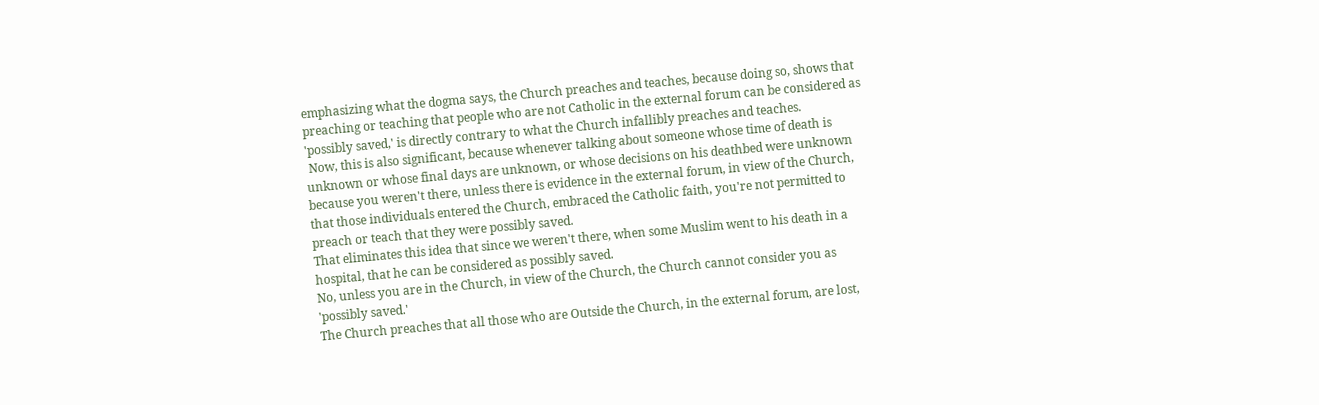emphasizing what the dogma says, the Church preaches and teaches, because doing so, shows that preaching or teaching that people who are not Catholic in the external forum can be considered as 'possibly saved,' is directly contrary to what the Church infallibly preaches and teaches.
 Now, this is also significant, because whenever talking about someone whose time of death is unknown or whose final days are unknown, or whose decisions on his deathbed were unknown because you weren't there, unless there is evidence in the external forum, in view of the Church, that those individuals entered the Church, embraced the Catholic faith, you're not permitted to preach or teach that they were possibly saved.
That eliminates this idea that since we weren't there, when some Muslim went to his death in a hospital, that he can be considered as possibly saved.
No, unless you are in the Church, in view of the Church, the Church cannot consider you as 'possibly saved.'
The Church preaches that all those who are Outside the Church, in the external forum, are lost,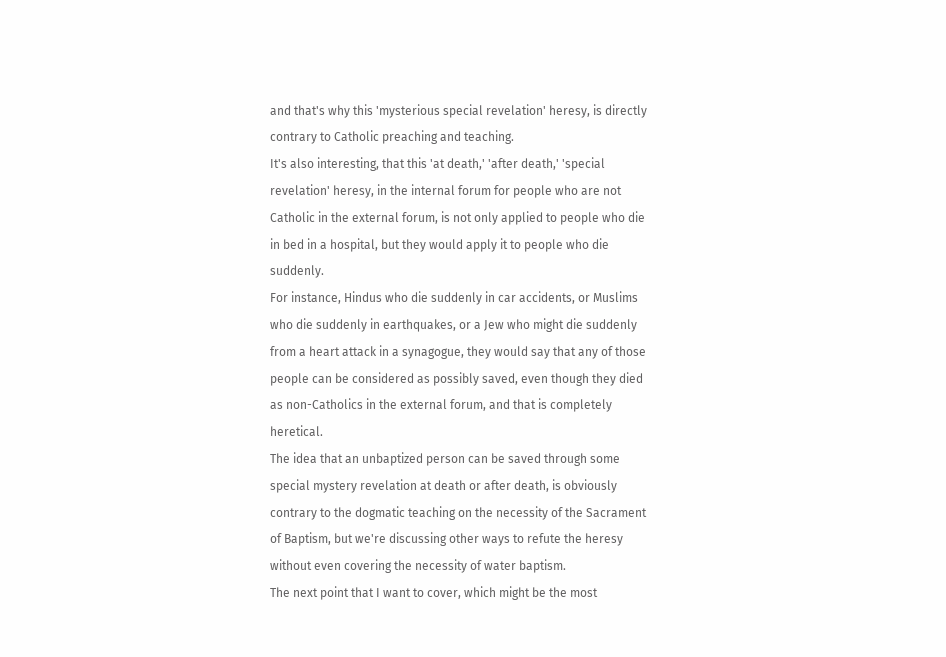and that's why this 'mysterious special revelation' heresy, is directly contrary to Catholic preaching and teaching.
It's also interesting, that this 'at death,' 'after death,' 'special revelation' heresy, in the internal forum for people who are not Catholic in the external forum, is not only applied to people who die in bed in a hospital, but they would apply it to people who die suddenly.
For instance, Hindus who die suddenly in car accidents, or Muslims who die suddenly in earthquakes, or a Jew who might die suddenly from a heart attack in a synagogue, they would say that any of those people can be considered as possibly saved, even though they died as non-Catholics in the external forum, and that is completely heretical.
The idea that an unbaptized person can be saved through some special mystery revelation at death or after death, is obviously contrary to the dogmatic teaching on the necessity of the Sacrament of Baptism, but we're discussing other ways to refute the heresy without even covering the necessity of water baptism.
The next point that I want to cover, which might be the most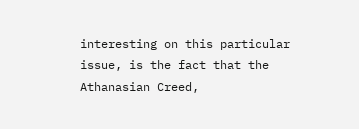interesting on this particular issue, is the fact that the Athanasian Creed,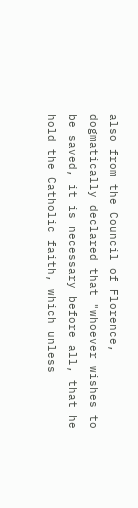also from the Council of Florence, dogmatically declared that "whoever wishes to be saved, it is necessary before all, that he hold the Catholic faith, which unless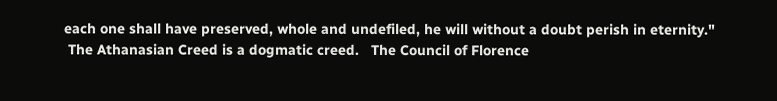each one shall have preserved, whole and undefiled, he will without a doubt perish in eternity."
 The Athanasian Creed is a dogmatic creed.   The Council of Florence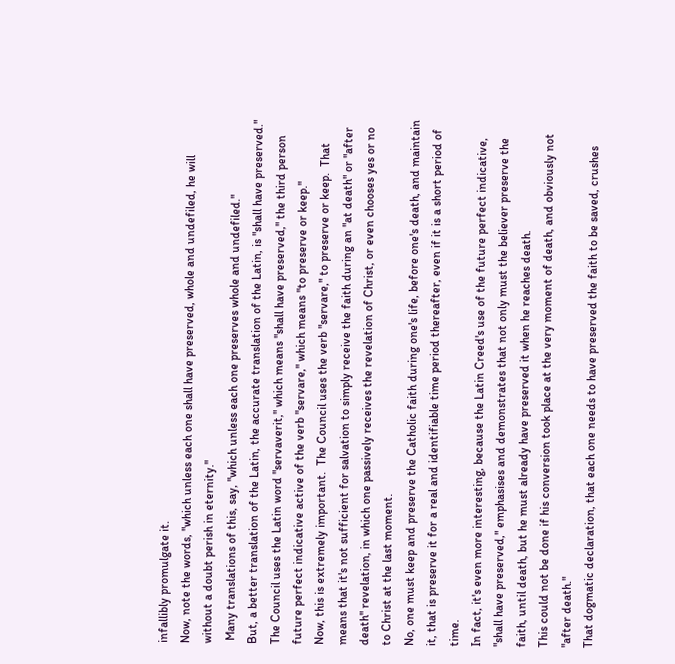infallibly promulgate it.
Now, note the words, "which unless each one shall have preserved, whole and undefiled, he will without a doubt perish in eternity."
 Many translations of this, say, "which unless each one preserves whole and undefiled."
But, a better translation of the Latin, the accurate translation of the Latin, is "shall have preserved."
The Council uses the Latin word "servaverit," which means "shall have preserved," the third person future perfect indicative active of the verb "servare," which means "to preserve or keep."
Now, this is extremely important.  The Council uses the verb "servare," to preserve or keep.  That means that it's not sufficient for salvation to simply receive the faith during an "at death" or "after death" revelation, in which one passively receives the revelation of Christ, or even chooses yes or no to Christ at the last moment.
No, one must keep and preserve the Catholic faith during one's life, before one's death, and maintain it, that is preserve it for a real and identifiable time period thereafter, even if it is a short period of time.
In fact, it's even more interesting, because the Latin Creed's use of the future perfect indicative, "shall have preserved," emphasises and demonstrates that not only must the believer preserve the faith, until death, but he must already have preserved it when he reaches death.
This could not be done if his conversion took place at the very moment of death, and obviously not "after death."
That dogmatic declaration, that each one needs to have preserved the faith to be saved, crushes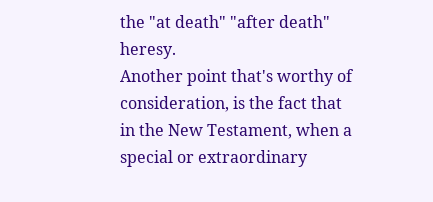the "at death" "after death" heresy.
Another point that's worthy of consideration, is the fact that in the New Testament, when a special or extraordinary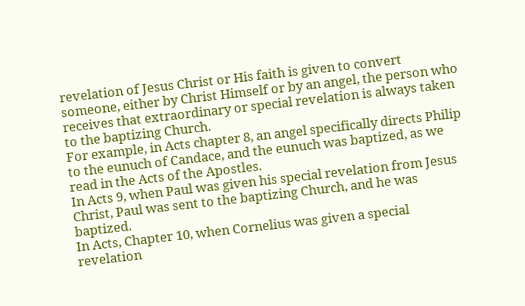revelation of Jesus Christ or His faith is given to convert someone, either by Christ Himself or by an angel, the person who receives that extraordinary or special revelation is always taken to the baptizing Church.
For example, in Acts chapter 8, an angel specifically directs Philip to the eunuch of Candace, and the eunuch was baptized, as we read in the Acts of the Apostles.
In Acts 9, when Paul was given his special revelation from Jesus Christ, Paul was sent to the baptizing Church, and he was baptized.
In Acts, Chapter 10, when Cornelius was given a special revelation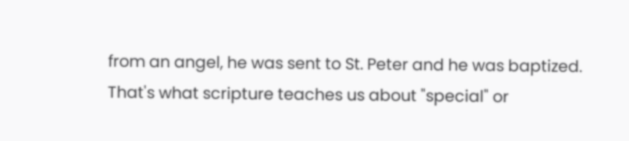from an angel, he was sent to St. Peter and he was baptized.
That's what scripture teaches us about "special" or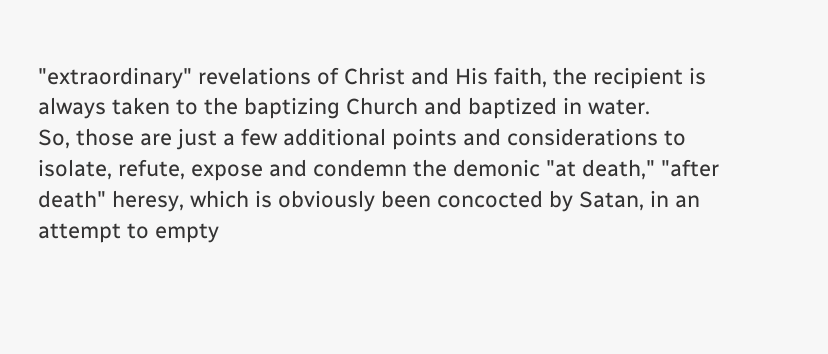"extraordinary" revelations of Christ and His faith, the recipient is always taken to the baptizing Church and baptized in water.
So, those are just a few additional points and considerations to isolate, refute, expose and condemn the demonic "at death," "after death" heresy, which is obviously been concocted by Satan, in an attempt to empty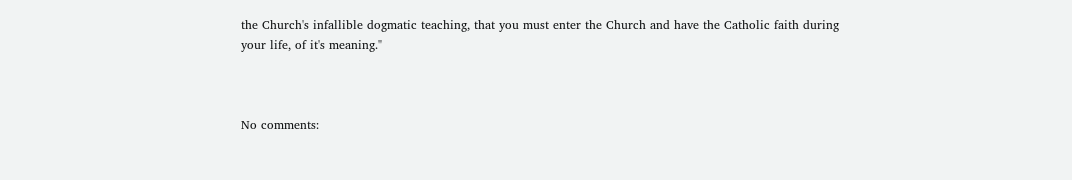the Church's infallible dogmatic teaching, that you must enter the Church and have the Catholic faith during your life, of it's meaning."



No comments: